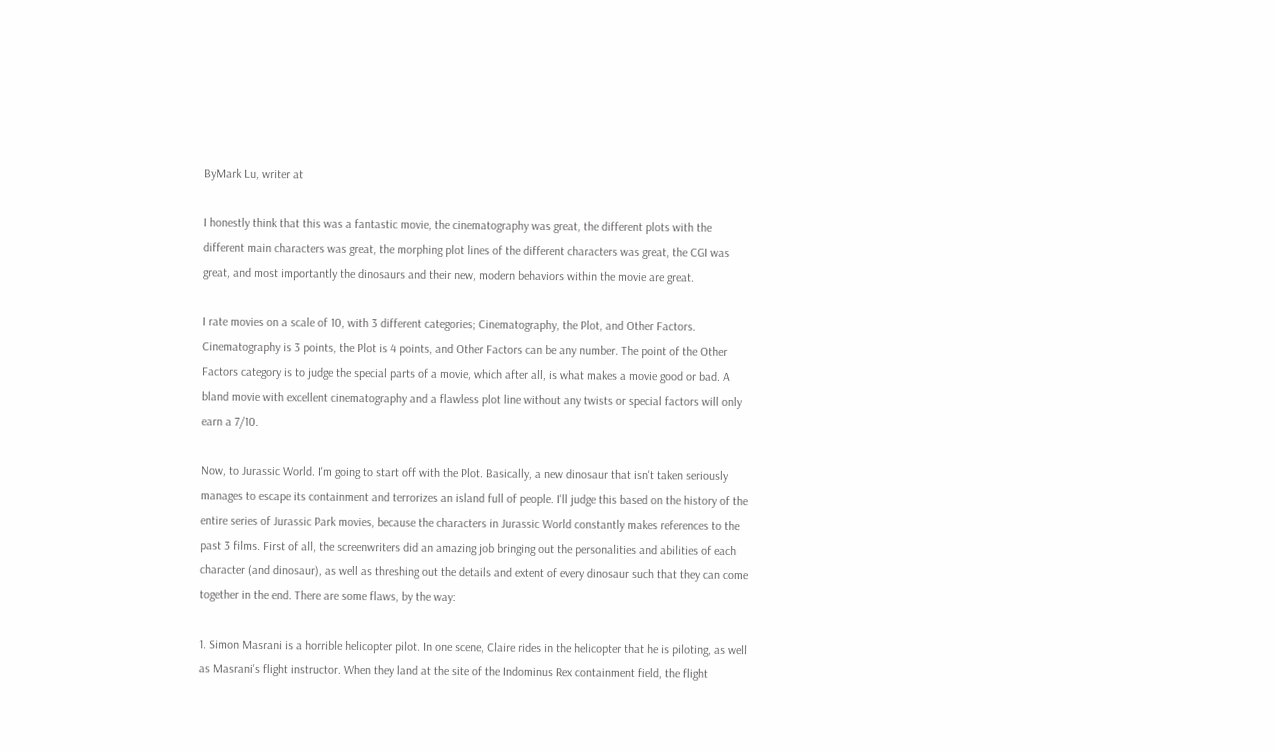ByMark Lu, writer at

I honestly think that this was a fantastic movie, the cinematography was great, the different plots with the different main characters was great, the morphing plot lines of the different characters was great, the CGI was great, and most importantly the dinosaurs and their new, modern behaviors within the movie are great.

I rate movies on a scale of 10, with 3 different categories; Cinematography, the Plot, and Other Factors. Cinematography is 3 points, the Plot is 4 points, and Other Factors can be any number. The point of the Other Factors category is to judge the special parts of a movie, which after all, is what makes a movie good or bad. A bland movie with excellent cinematography and a flawless plot line without any twists or special factors will only earn a 7/10.

Now, to Jurassic World. I'm going to start off with the Plot. Basically, a new dinosaur that isn't taken seriously manages to escape its containment and terrorizes an island full of people. I'll judge this based on the history of the entire series of Jurassic Park movies, because the characters in Jurassic World constantly makes references to the past 3 films. First of all, the screenwriters did an amazing job bringing out the personalities and abilities of each character (and dinosaur), as well as threshing out the details and extent of every dinosaur such that they can come together in the end. There are some flaws, by the way:

1. Simon Masrani is a horrible helicopter pilot. In one scene, Claire rides in the helicopter that he is piloting, as well as Masrani's flight instructor. When they land at the site of the Indominus Rex containment field, the flight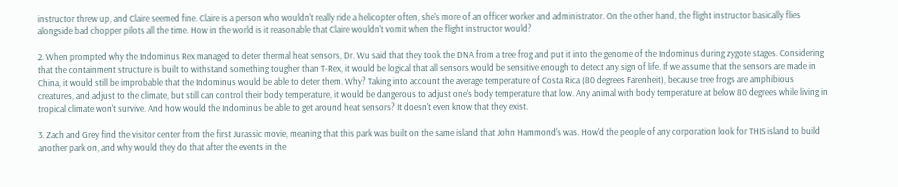instructor threw up, and Claire seemed fine. Claire is a person who wouldn't really ride a helicopter often, she's more of an officer worker and administrator. On the other hand, the flight instructor basically flies alongside bad chopper pilots all the time. How in the world is it reasonable that Claire wouldn't vomit when the flight instructor would?

2. When prompted why the Indominus Rex managed to deter thermal heat sensors, Dr. Wu said that they took the DNA from a tree frog and put it into the genome of the Indominus during zygote stages. Considering that the containment structure is built to withstand something tougher than T-Rex, it would be logical that all sensors would be sensitive enough to detect any sign of life. If we assume that the sensors are made in China, it would still be improbable that the Indominus would be able to deter them. Why? Taking into account the average temperature of Costa Rica (80 degrees Farenheit), because tree frogs are amphibious creatures, and adjust to the climate, but still can control their body temperature, it would be dangerous to adjust one's body temperature that low. Any animal with body temperature at below 80 degrees while living in tropical climate won't survive. And how would the Indominus be able to get around heat sensors? It doesn't even know that they exist.

3. Zach and Grey find the visitor center from the first Jurassic movie, meaning that this park was built on the same island that John Hammond's was. How'd the people of any corporation look for THIS island to build another park on, and why would they do that after the events in the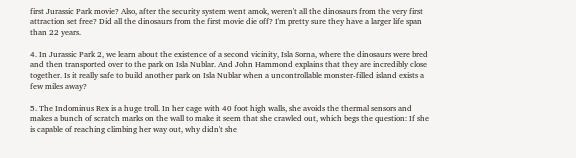first Jurassic Park movie? Also, after the security system went amok, weren't all the dinosaurs from the very first attraction set free? Did all the dinosaurs from the first movie die off? I'm pretty sure they have a larger life span than 22 years.

4. In Jurassic Park 2, we learn about the existence of a second vicinity, Isla Sorna, where the dinosaurs were bred and then transported over to the park on Isla Nublar. And John Hammond explains that they are incredibly close together. Is it really safe to build another park on Isla Nublar when a uncontrollable monster-filled island exists a few miles away?

5. The Indominus Rex is a huge troll. In her cage with 40 foot high walls, she avoids the thermal sensors and makes a bunch of scratch marks on the wall to make it seem that she crawled out, which begs the question: If she is capable of reaching climbing her way out, why didn't she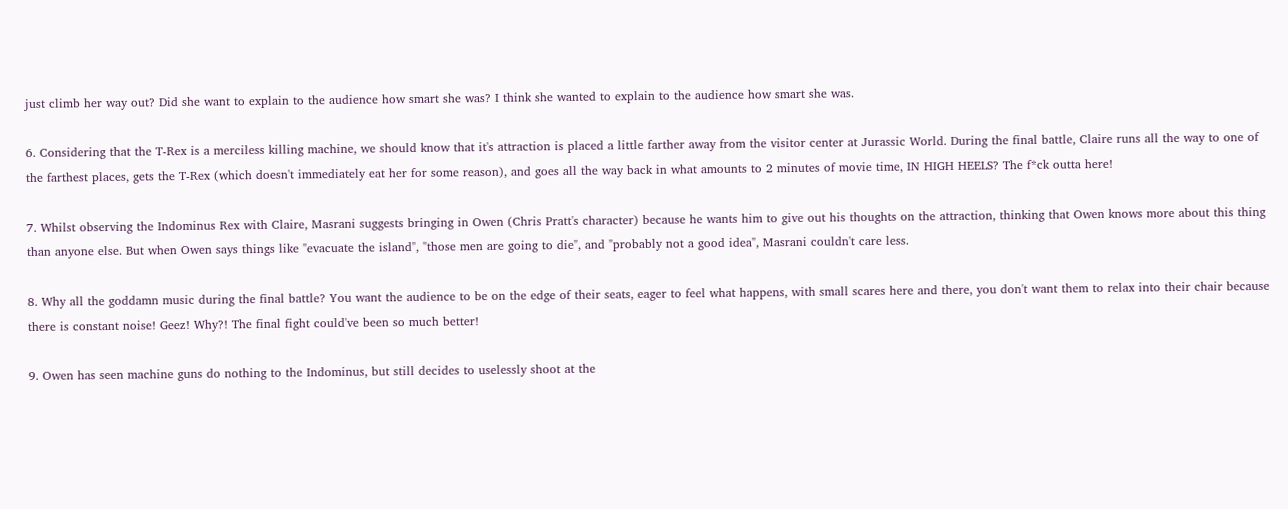just climb her way out? Did she want to explain to the audience how smart she was? I think she wanted to explain to the audience how smart she was.

6. Considering that the T-Rex is a merciless killing machine, we should know that it's attraction is placed a little farther away from the visitor center at Jurassic World. During the final battle, Claire runs all the way to one of the farthest places, gets the T-Rex (which doesn't immediately eat her for some reason), and goes all the way back in what amounts to 2 minutes of movie time, IN HIGH HEELS? The f*ck outta here!

7. Whilst observing the Indominus Rex with Claire, Masrani suggests bringing in Owen (Chris Pratt's character) because he wants him to give out his thoughts on the attraction, thinking that Owen knows more about this thing than anyone else. But when Owen says things like "evacuate the island", "those men are going to die", and "probably not a good idea", Masrani couldn't care less.

8. Why all the goddamn music during the final battle? You want the audience to be on the edge of their seats, eager to feel what happens, with small scares here and there, you don't want them to relax into their chair because there is constant noise! Geez! Why?! The final fight could've been so much better!

9. Owen has seen machine guns do nothing to the Indominus, but still decides to uselessly shoot at the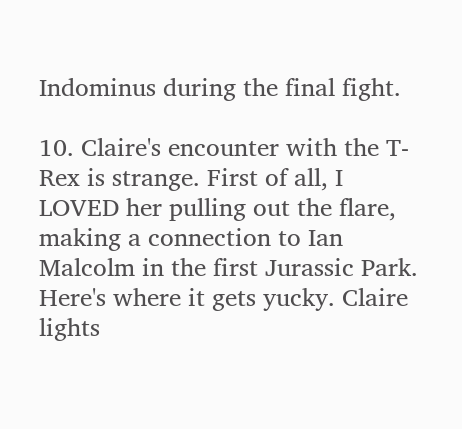Indominus during the final fight.

10. Claire's encounter with the T-Rex is strange. First of all, I LOVED her pulling out the flare, making a connection to Ian Malcolm in the first Jurassic Park. Here's where it gets yucky. Claire lights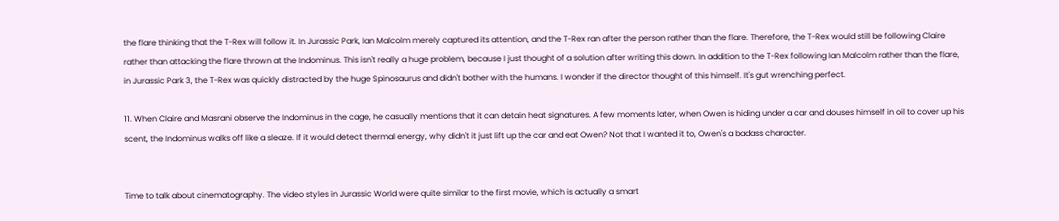the flare thinking that the T-Rex will follow it. In Jurassic Park, Ian Malcolm merely captured its attention, and the T-Rex ran after the person rather than the flare. Therefore, the T-Rex would still be following Claire rather than attacking the flare thrown at the Indominus. This isn't really a huge problem, because I just thought of a solution after writing this down. In addition to the T-Rex following Ian Malcolm rather than the flare, in Jurassic Park 3, the T-Rex was quickly distracted by the huge Spinosaurus and didn't bother with the humans. I wonder if the director thought of this himself. It's gut wrenching perfect.

11. When Claire and Masrani observe the Indominus in the cage, he casually mentions that it can detain heat signatures. A few moments later, when Owen is hiding under a car and douses himself in oil to cover up his scent, the Indominus walks off like a sleaze. If it would detect thermal energy, why didn't it just lift up the car and eat Owen? Not that I wanted it to, Owen's a badass character.


Time to talk about cinematography. The video styles in Jurassic World were quite similar to the first movie, which is actually a smart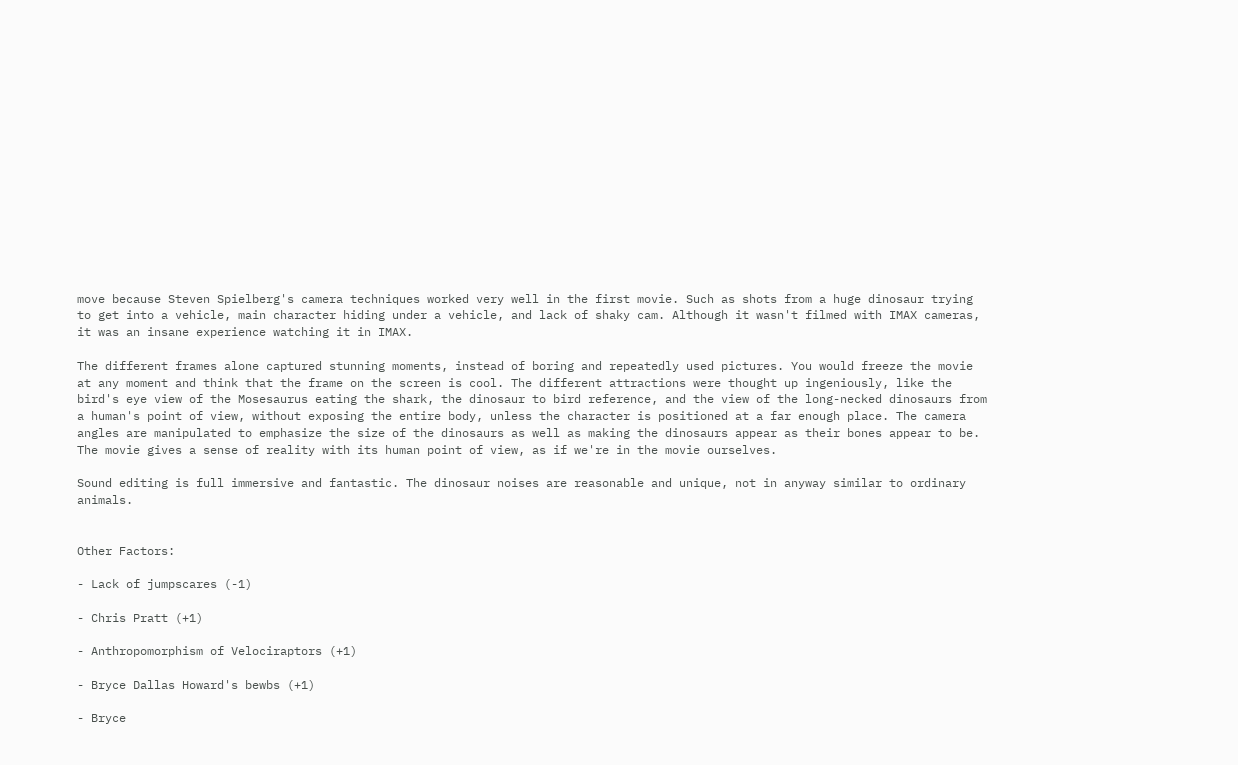move because Steven Spielberg's camera techniques worked very well in the first movie. Such as shots from a huge dinosaur trying to get into a vehicle, main character hiding under a vehicle, and lack of shaky cam. Although it wasn't filmed with IMAX cameras, it was an insane experience watching it in IMAX.

The different frames alone captured stunning moments, instead of boring and repeatedly used pictures. You would freeze the movie at any moment and think that the frame on the screen is cool. The different attractions were thought up ingeniously, like the bird's eye view of the Mosesaurus eating the shark, the dinosaur to bird reference, and the view of the long-necked dinosaurs from a human's point of view, without exposing the entire body, unless the character is positioned at a far enough place. The camera angles are manipulated to emphasize the size of the dinosaurs as well as making the dinosaurs appear as their bones appear to be. The movie gives a sense of reality with its human point of view, as if we're in the movie ourselves.

Sound editing is full immersive and fantastic. The dinosaur noises are reasonable and unique, not in anyway similar to ordinary animals.


Other Factors:

- Lack of jumpscares (-1)

- Chris Pratt (+1)

- Anthropomorphism of Velociraptors (+1)

- Bryce Dallas Howard's bewbs (+1)

- Bryce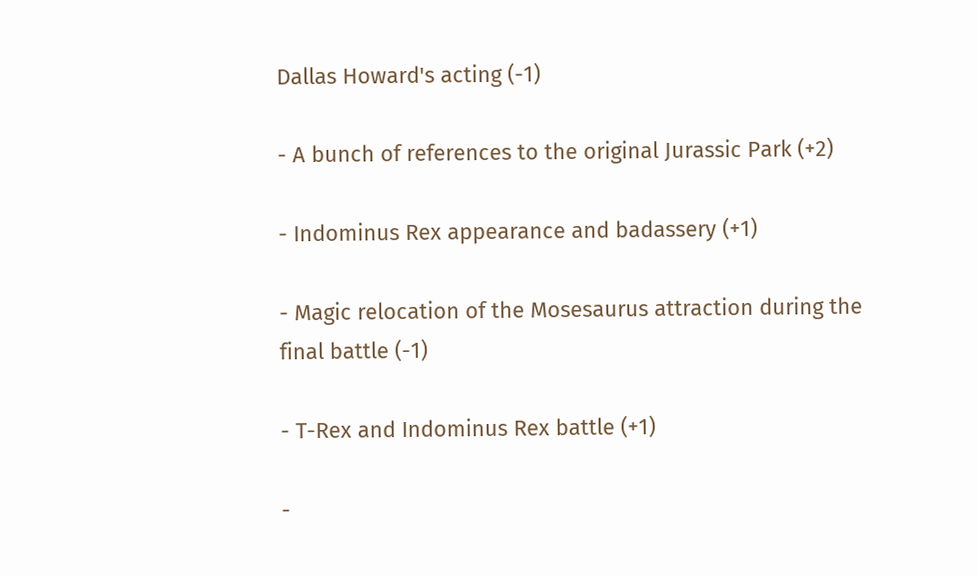Dallas Howard's acting (-1)

- A bunch of references to the original Jurassic Park (+2)

- Indominus Rex appearance and badassery (+1)

- Magic relocation of the Mosesaurus attraction during the final battle (-1)

- T-Rex and Indominus Rex battle (+1)

-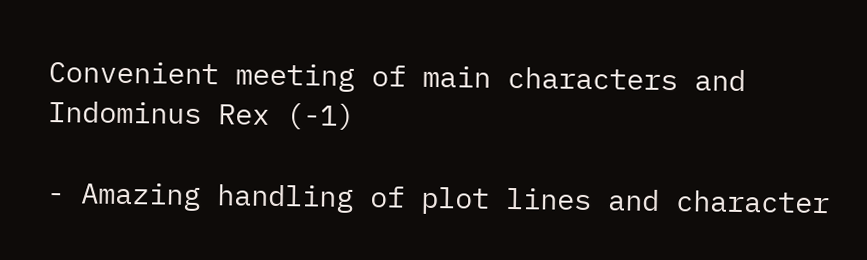Convenient meeting of main characters and Indominus Rex (-1)

- Amazing handling of plot lines and character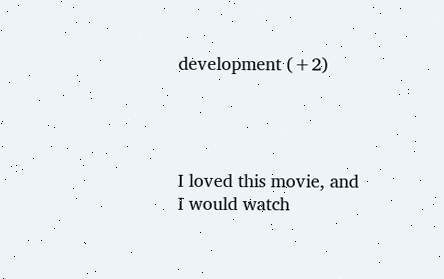development (+2)




I loved this movie, and I would watch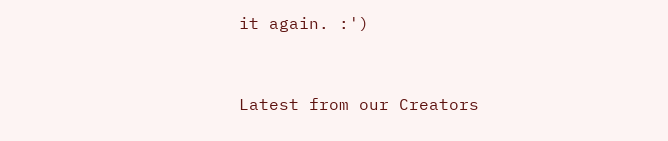it again. :')


Latest from our Creators